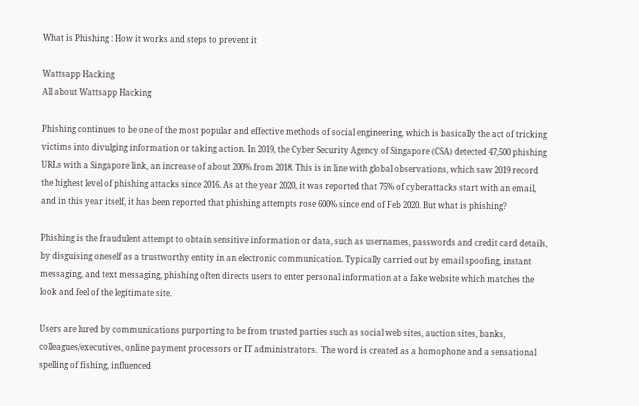What is Phishing : How it works and steps to prevent it

Wattsapp Hacking
All about Wattsapp Hacking

Phishing continues to be one of the most popular and effective methods of social engineering, which is basically the act of tricking victims into divulging information or taking action. In 2019, the Cyber Security Agency of Singapore (CSA) detected 47,500 phishing URLs with a Singapore link, an increase of about 200% from 2018. This is in line with global observations, which saw 2019 record the highest level of phishing attacks since 2016. As at the year 2020, it was reported that 75% of cyberattacks start with an email, and in this year itself, it has been reported that phishing attempts rose 600% since end of Feb 2020. But what is phishing?

Phishing is the fraudulent attempt to obtain sensitive information or data, such as usernames, passwords and credit card details, by disguising oneself as a trustworthy entity in an electronic communication. Typically carried out by email spoofing, instant messaging, and text messaging, phishing often directs users to enter personal information at a fake website which matches the look and feel of the legitimate site.

Users are lured by communications purporting to be from trusted parties such as social web sites, auction sites, banks, colleagues/executives, online payment processors or IT administrators.  The word is created as a homophone and a sensational spelling of fishing, influenced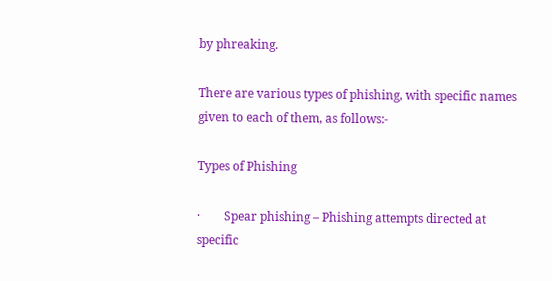by phreaking.

There are various types of phishing, with specific names given to each of them, as follows:-

Types of Phishing

·        Spear phishing – Phishing attempts directed at specific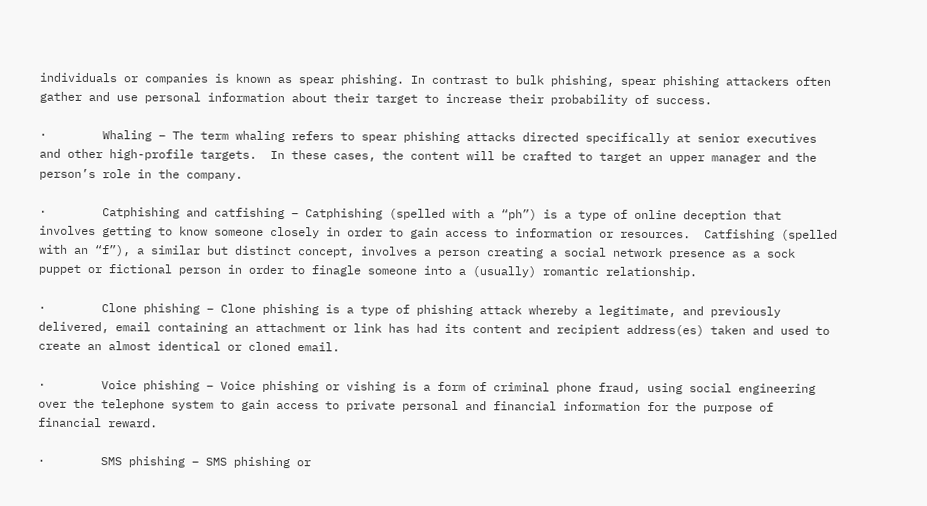individuals or companies is known as spear phishing. In contrast to bulk phishing, spear phishing attackers often gather and use personal information about their target to increase their probability of success.

·        Whaling – The term whaling refers to spear phishing attacks directed specifically at senior executives and other high-profile targets.  In these cases, the content will be crafted to target an upper manager and the person’s role in the company.

·        Catphishing and catfishing – Catphishing (spelled with a “ph”) is a type of online deception that involves getting to know someone closely in order to gain access to information or resources.  Catfishing (spelled with an “f”), a similar but distinct concept, involves a person creating a social network presence as a sock puppet or fictional person in order to finagle someone into a (usually) romantic relationship.

·        Clone phishing – Clone phishing is a type of phishing attack whereby a legitimate, and previously delivered, email containing an attachment or link has had its content and recipient address(es) taken and used to create an almost identical or cloned email.

·        Voice phishing – Voice phishing or vishing is a form of criminal phone fraud, using social engineering over the telephone system to gain access to private personal and financial information for the purpose of financial reward.

·        SMS phishing – SMS phishing or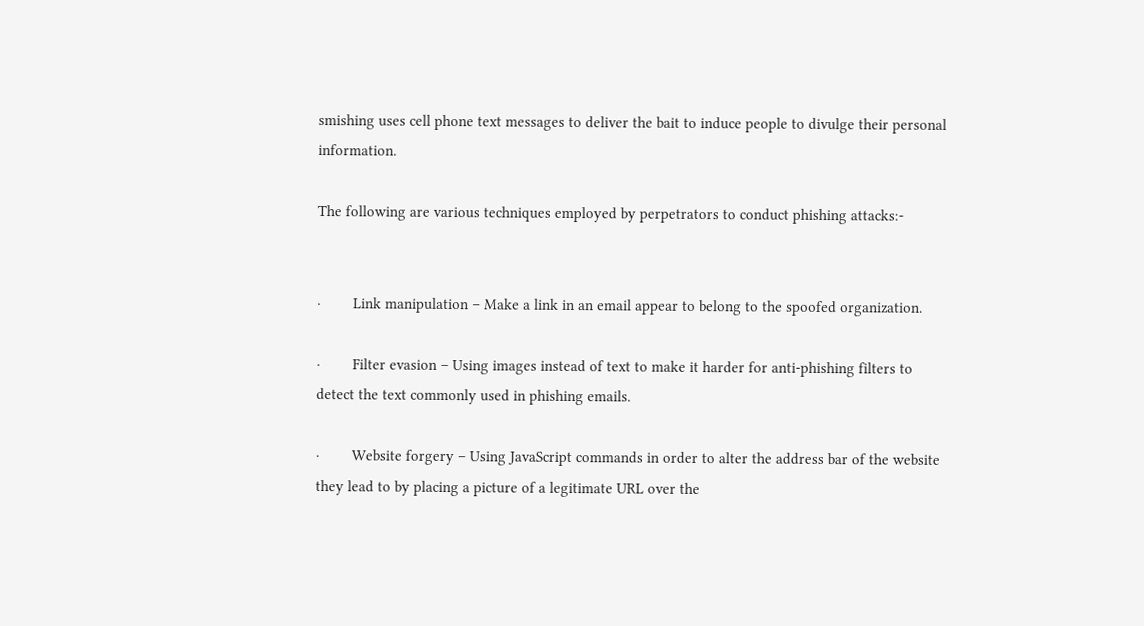smishing uses cell phone text messages to deliver the bait to induce people to divulge their personal information.

The following are various techniques employed by perpetrators to conduct phishing attacks:-


·        Link manipulation – Make a link in an email appear to belong to the spoofed organization.

·        Filter evasion – Using images instead of text to make it harder for anti-phishing filters to detect the text commonly used in phishing emails.

·        Website forgery – Using JavaScript commands in order to alter the address bar of the website they lead to by placing a picture of a legitimate URL over the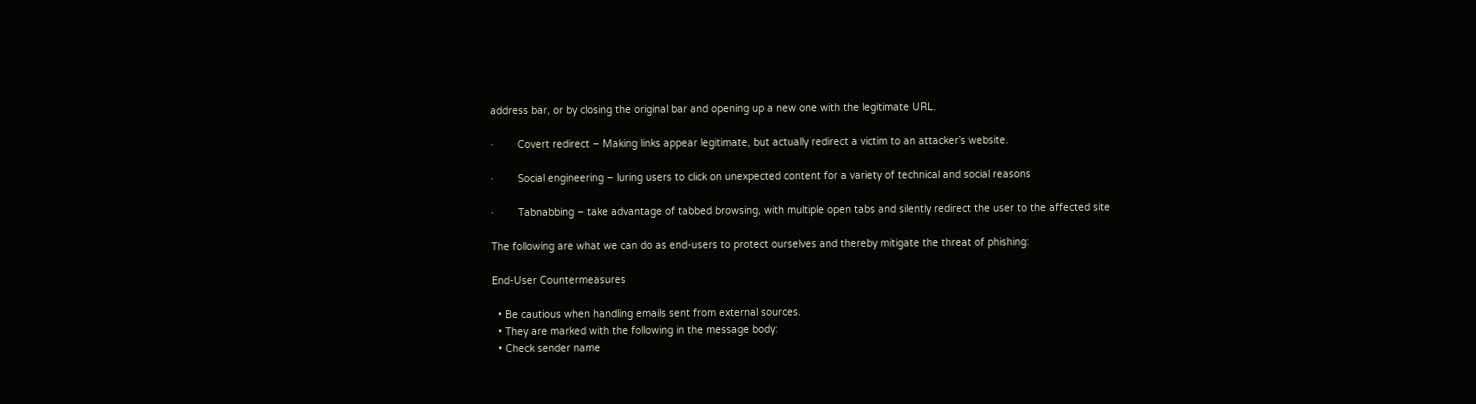address bar, or by closing the original bar and opening up a new one with the legitimate URL.

·        Covert redirect – Making links appear legitimate, but actually redirect a victim to an attacker’s website.

·        Social engineering – luring users to click on unexpected content for a variety of technical and social reasons

·        Tabnabbing – take advantage of tabbed browsing, with multiple open tabs and silently redirect the user to the affected site

The following are what we can do as end-users to protect ourselves and thereby mitigate the threat of phishing:

End-User Countermeasures

  • Be cautious when handling emails sent from external sources.
  • They are marked with the following in the message body:
  • Check sender name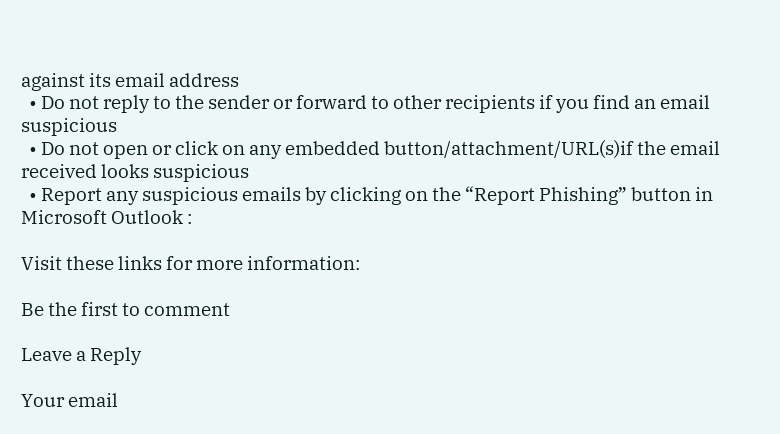against its email address
  • Do not reply to the sender or forward to other recipients if you find an email suspicious
  • Do not open or click on any embedded button/attachment/URL(s)if the email received looks suspicious
  • Report any suspicious emails by clicking on the “Report Phishing” button in Microsoft Outlook :

Visit these links for more information:

Be the first to comment

Leave a Reply

Your email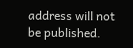address will not be published.